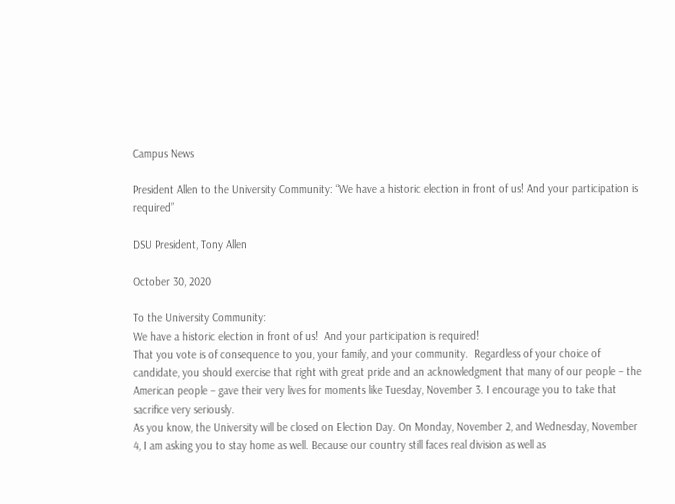Campus News

President Allen to the University Community: “We have a historic election in front of us! And your participation is required”

DSU President, Tony Allen

October 30, 2020

To the University Community:
We have a historic election in front of us!  And your participation is required!
That you vote is of consequence to you, your family, and your community.  Regardless of your choice of candidate, you should exercise that right with great pride and an acknowledgment that many of our people – the American people – gave their very lives for moments like Tuesday, November 3. I encourage you to take that sacrifice very seriously.
As you know, the University will be closed on Election Day. On Monday, November 2, and Wednesday, November 4, I am asking you to stay home as well. Because our country still faces real division as well as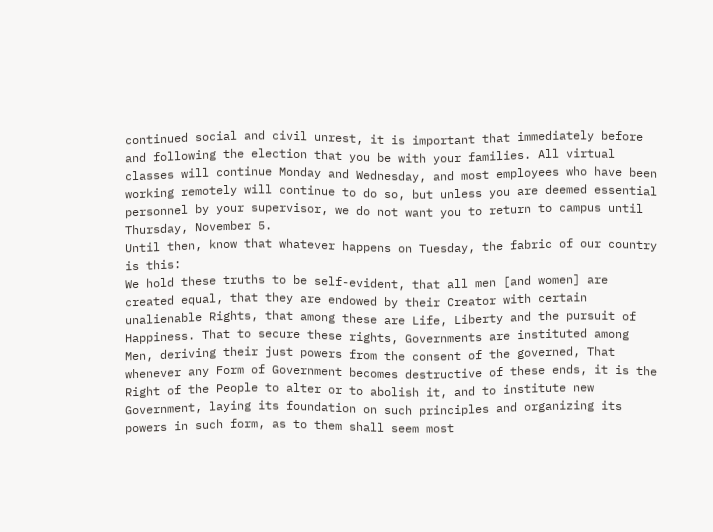continued social and civil unrest, it is important that immediately before and following the election that you be with your families. All virtual classes will continue Monday and Wednesday, and most employees who have been working remotely will continue to do so, but unless you are deemed essential personnel by your supervisor, we do not want you to return to campus until Thursday, November 5.
Until then, know that whatever happens on Tuesday, the fabric of our country is this:
We hold these truths to be self-evident, that all men [and women] are created equal, that they are endowed by their Creator with certain unalienable Rights, that among these are Life, Liberty and the pursuit of Happiness. That to secure these rights, Governments are instituted among Men, deriving their just powers from the consent of the governed, That whenever any Form of Government becomes destructive of these ends, it is the Right of the People to alter or to abolish it, and to institute new Government, laying its foundation on such principles and organizing its powers in such form, as to them shall seem most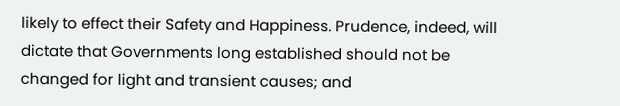likely to effect their Safety and Happiness. Prudence, indeed, will dictate that Governments long established should not be changed for light and transient causes; and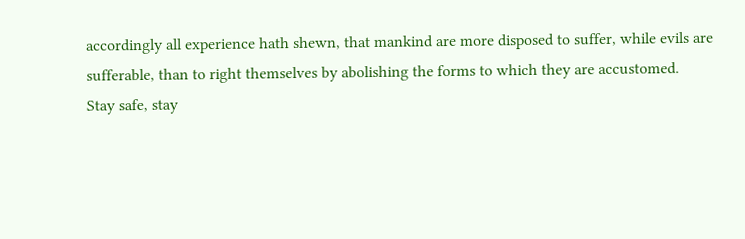accordingly all experience hath shewn, that mankind are more disposed to suffer, while evils are sufferable, than to right themselves by abolishing the forms to which they are accustomed.
Stay safe, stay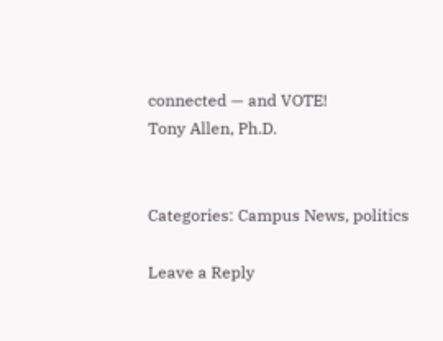connected — and VOTE!
Tony Allen, Ph.D.


Categories: Campus News, politics

Leave a Reply